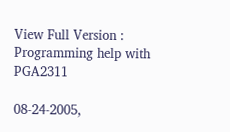View Full Version : Programming help with PGA2311

08-24-2005,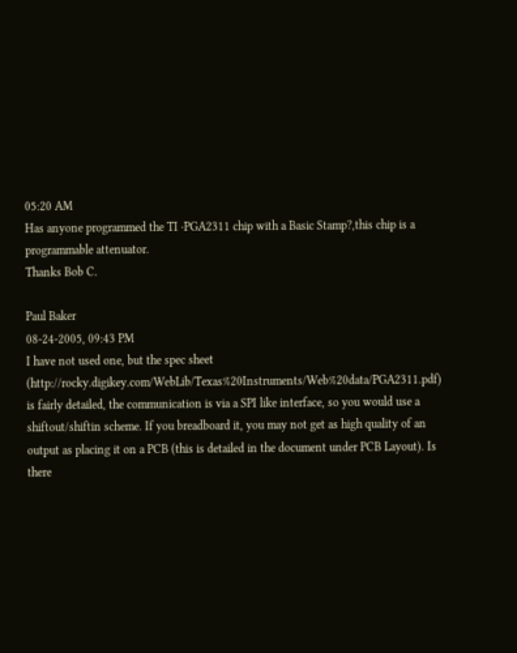05:20 AM
Has anyone programmed the TI ·PGA2311 chip with a Basic Stamp?,this chip is a programmable attenuator.
Thanks Bob C.

Paul Baker
08-24-2005, 09:43 PM
I have not used one, but the spec sheet (http://rocky.digikey.com/WebLib/Texas%20Instruments/Web%20data/PGA2311.pdf) is fairly detailed, the communication is via a SPI like interface, so you would use a shiftout/shiftin scheme. If you breadboard it, you may not get as high quality of an output as placing it on a PCB (this is detailed in the document under PCB Layout). Is there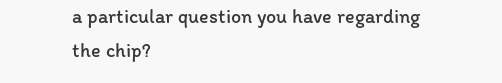a particular question you have regarding the chip?